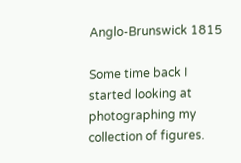Anglo-Brunswick 1815

Some time back I started looking at photographing my collection of figures.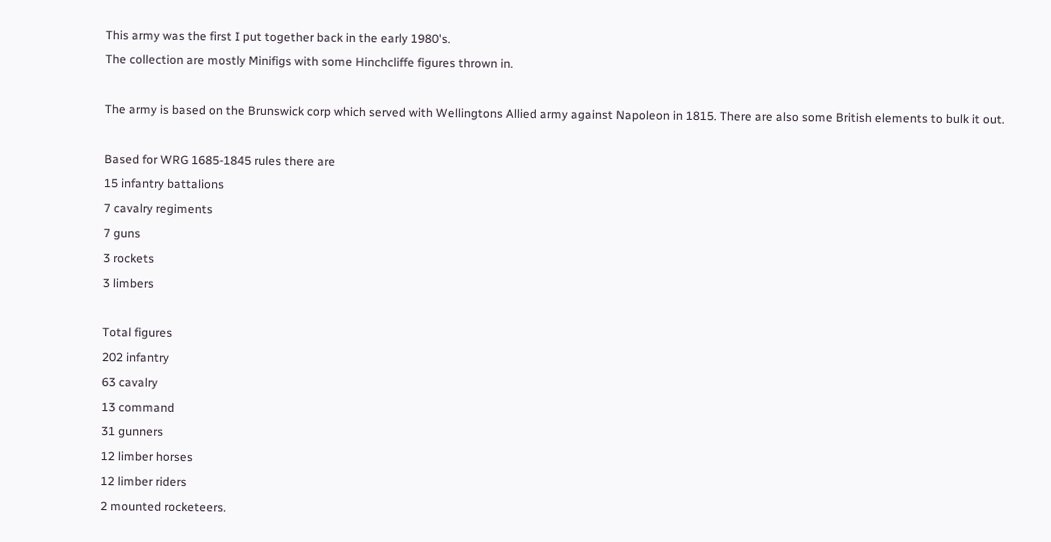This army was the first I put together back in the early 1980's.
The collection are mostly Minifigs with some Hinchcliffe figures thrown in.

The army is based on the Brunswick corp which served with Wellingtons Allied army against Napoleon in 1815. There are also some British elements to bulk it out.

Based for WRG 1685-1845 rules there are
15 infantry battalions
7 cavalry regiments
7 guns
3 rockets
3 limbers

Total figures
202 infantry
63 cavalry
13 command
31 gunners
12 limber horses
12 limber riders
2 mounted rocketeers.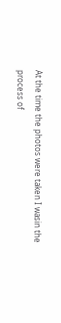At the time the photos were taken I wasin the process of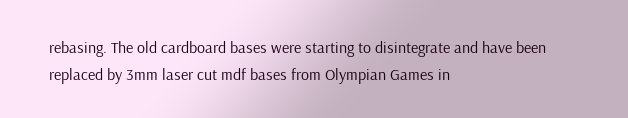rebasing. The old cardboard bases were starting to disintegrate and have been replaced by 3mm laser cut mdf bases from Olympian Games in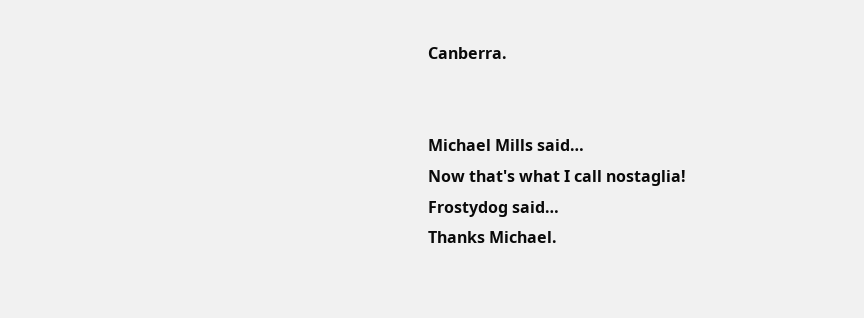Canberra.


Michael Mills said…
Now that's what I call nostaglia!
Frostydog said…
Thanks Michael.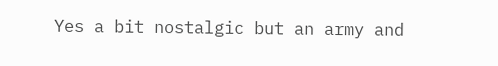Yes a bit nostalgic but an army and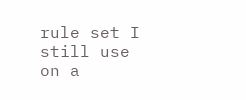rule set I still use on a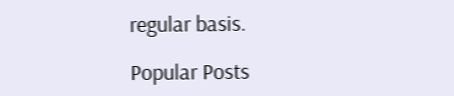regular basis.

Popular Posts